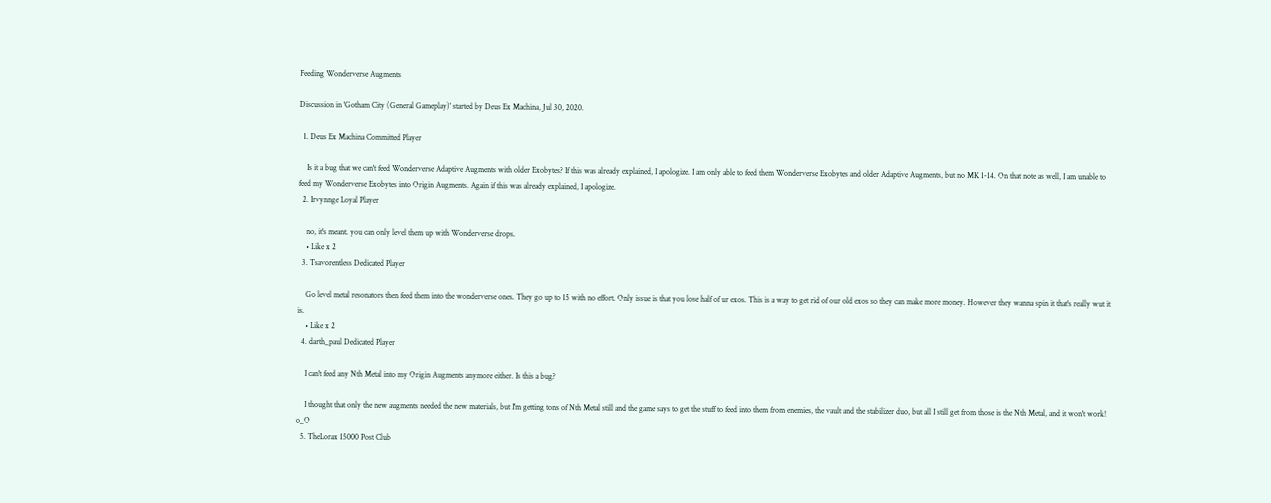Feeding Wonderverse Augments

Discussion in 'Gotham City (General Gameplay)' started by Deus Ex Machina, Jul 30, 2020.

  1. Deus Ex Machina Committed Player

    Is it a bug that we can't feed Wonderverse Adaptive Augments with older Exobytes? If this was already explained, I apologize. I am only able to feed them Wonderverse Exobytes and older Adaptive Augments, but no MK 1-14. On that note as well, I am unable to feed my Wonderverse Exobytes into Origin Augments. Again if this was already explained, I apologize.
  2. Irvynnge Loyal Player

    no, it's meant. you can only level them up with Wonderverse drops.
    • Like x 2
  3. Tsavorentless Dedicated Player

    Go level metal resonators then feed them into the wonderverse ones. They go up to 15 with no effort. Only issue is that you lose half of ur exos. This is a way to get rid of our old exos so they can make more money. However they wanna spin it that's really wut it is.
    • Like x 2
  4. darth_paul Dedicated Player

    I can't feed any Nth Metal into my Origin Augments anymore either. Is this a bug?

    I thought that only the new augments needed the new materials, but I'm getting tons of Nth Metal still and the game says to get the stuff to feed into them from enemies, the vault and the stabilizer duo, but all I still get from those is the Nth Metal, and it won't work! o_O
  5. TheLorax 15000 Post Club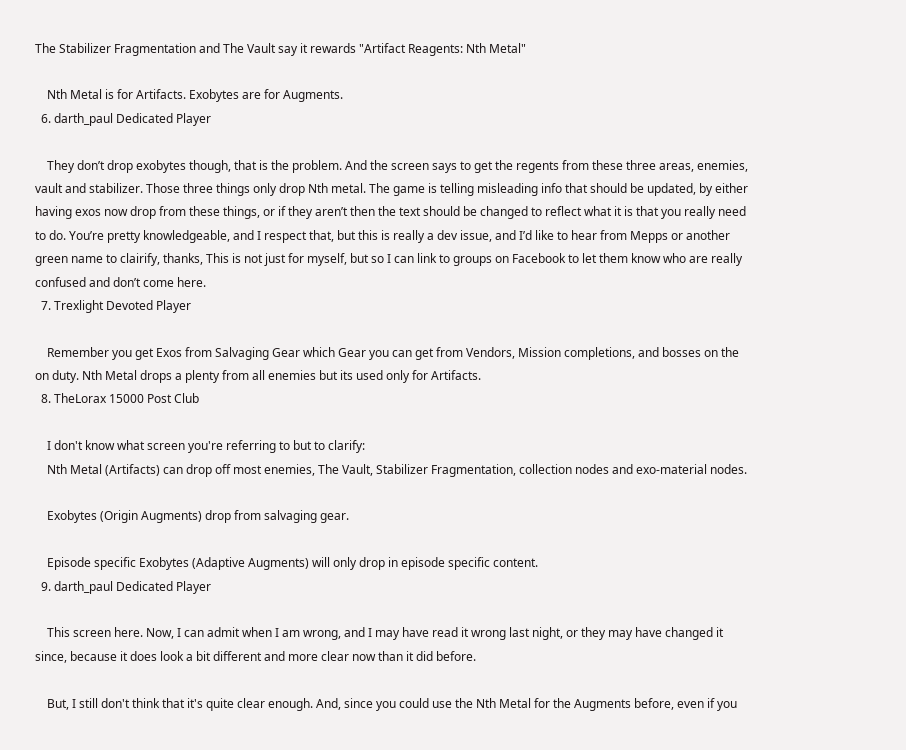The Stabilizer Fragmentation and The Vault say it rewards "Artifact Reagents: Nth Metal"

    Nth Metal is for Artifacts. Exobytes are for Augments.
  6. darth_paul Dedicated Player

    They don’t drop exobytes though, that is the problem. And the screen says to get the regents from these three areas, enemies, vault and stabilizer. Those three things only drop Nth metal. The game is telling misleading info that should be updated, by either having exos now drop from these things, or if they aren’t then the text should be changed to reflect what it is that you really need to do. You’re pretty knowledgeable, and I respect that, but this is really a dev issue, and I’d like to hear from Mepps or another green name to clairify, thanks, This is not just for myself, but so I can link to groups on Facebook to let them know who are really confused and don’t come here.
  7. Trexlight Devoted Player

    Remember you get Exos from Salvaging Gear which Gear you can get from Vendors, Mission completions, and bosses on the on duty. Nth Metal drops a plenty from all enemies but its used only for Artifacts.
  8. TheLorax 15000 Post Club

    I don't know what screen you're referring to but to clarify:
    Nth Metal (Artifacts) can drop off most enemies, The Vault, Stabilizer Fragmentation, collection nodes and exo-material nodes.

    Exobytes (Origin Augments) drop from salvaging gear.

    Episode specific Exobytes (Adaptive Augments) will only drop in episode specific content.
  9. darth_paul Dedicated Player

    This screen here. Now, I can admit when I am wrong, and I may have read it wrong last night, or they may have changed it since, because it does look a bit different and more clear now than it did before.

    But, I still don't think that it's quite clear enough. And, since you could use the Nth Metal for the Augments before, even if you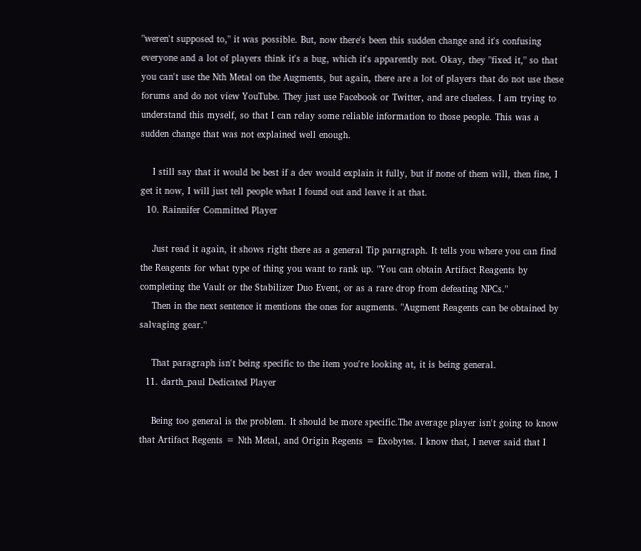"weren't supposed to," it was possible. But, now there's been this sudden change and it's confusing everyone and a lot of players think it's a bug, which it's apparently not. Okay, they "fixed it," so that you can't use the Nth Metal on the Augments, but again, there are a lot of players that do not use these forums and do not view YouTube. They just use Facebook or Twitter, and are clueless. I am trying to understand this myself, so that I can relay some reliable information to those people. This was a sudden change that was not explained well enough.

    I still say that it would be best if a dev would explain it fully, but if none of them will, then fine, I get it now, I will just tell people what I found out and leave it at that.
  10. Rainnifer Committed Player

    Just read it again, it shows right there as a general Tip paragraph. It tells you where you can find the Reagents for what type of thing you want to rank up. "You can obtain Artifact Reagents by completing the Vault or the Stabilizer Duo Event, or as a rare drop from defeating NPCs."
    Then in the next sentence it mentions the ones for augments. "Augment Reagents can be obtained by salvaging gear."

    That paragraph isn't being specific to the item you're looking at, it is being general.
  11. darth_paul Dedicated Player

    Being too general is the problem. It should be more specific.The average player isn't going to know that Artifact Regents = Nth Metal, and Origin Regents = Exobytes. I know that, I never said that I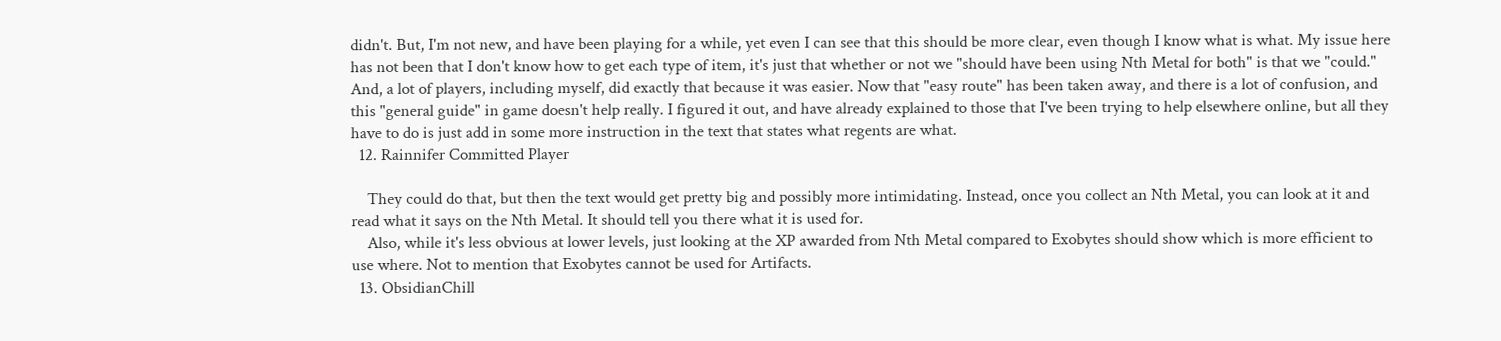didn't. But, I'm not new, and have been playing for a while, yet even I can see that this should be more clear, even though I know what is what. My issue here has not been that I don't know how to get each type of item, it's just that whether or not we "should have been using Nth Metal for both" is that we "could." And, a lot of players, including myself, did exactly that because it was easier. Now that "easy route" has been taken away, and there is a lot of confusion, and this "general guide" in game doesn't help really. I figured it out, and have already explained to those that I've been trying to help elsewhere online, but all they have to do is just add in some more instruction in the text that states what regents are what.
  12. Rainnifer Committed Player

    They could do that, but then the text would get pretty big and possibly more intimidating. Instead, once you collect an Nth Metal, you can look at it and read what it says on the Nth Metal. It should tell you there what it is used for.
    Also, while it's less obvious at lower levels, just looking at the XP awarded from Nth Metal compared to Exobytes should show which is more efficient to use where. Not to mention that Exobytes cannot be used for Artifacts.
  13. ObsidianChill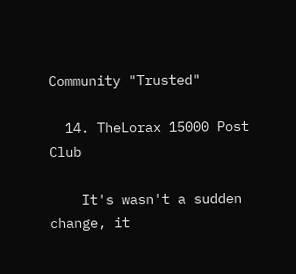Community "Trusted"

  14. TheLorax 15000 Post Club

    It's wasn't a sudden change, it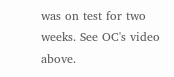was on test for two weeks. See OC's video above.